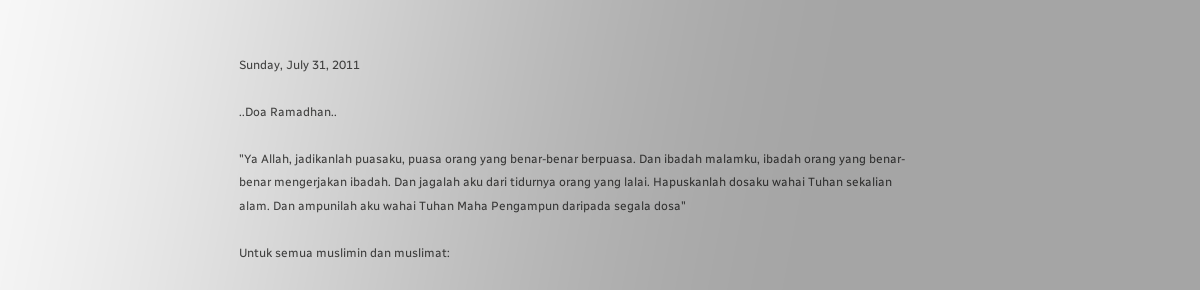Sunday, July 31, 2011

..Doa Ramadhan..

"Ya Allah, jadikanlah puasaku, puasa orang yang benar-benar berpuasa. Dan ibadah malamku, ibadah orang yang benar-benar mengerjakan ibadah. Dan jagalah aku dari tidurnya orang yang lalai. Hapuskanlah dosaku wahai Tuhan sekalian alam. Dan ampunilah aku wahai Tuhan Maha Pengampun daripada segala dosa"

Untuk semua muslimin dan muslimat: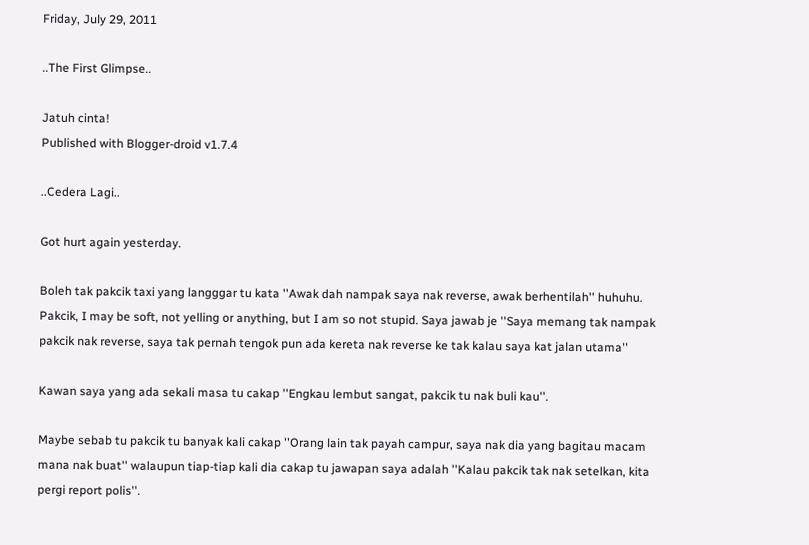Friday, July 29, 2011

..The First Glimpse..

Jatuh cinta!
Published with Blogger-droid v1.7.4

..Cedera Lagi..

Got hurt again yesterday.

Boleh tak pakcik taxi yang langggar tu kata ''Awak dah nampak saya nak reverse, awak berhentilah'' huhuhu. Pakcik, I may be soft, not yelling or anything, but I am so not stupid. Saya jawab je ''Saya memang tak nampak pakcik nak reverse, saya tak pernah tengok pun ada kereta nak reverse ke tak kalau saya kat jalan utama''

Kawan saya yang ada sekali masa tu cakap ''Engkau lembut sangat, pakcik tu nak buli kau''.

Maybe sebab tu pakcik tu banyak kali cakap ''Orang lain tak payah campur, saya nak dia yang bagitau macam mana nak buat'' walaupun tiap-tiap kali dia cakap tu jawapan saya adalah ''Kalau pakcik tak nak setelkan, kita pergi report polis''.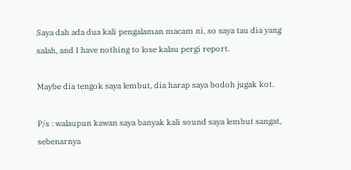Saya dah ada dua kali pengalaman macam ni, so saya tau dia yang salah, and I have nothing to lose kalau pergi report.

Maybe dia tengok saya lembut, dia harap saya bodoh jugak kot.

P/s : walaupun kawan saya banyak kali sound saya lembut sangat, sebenarnya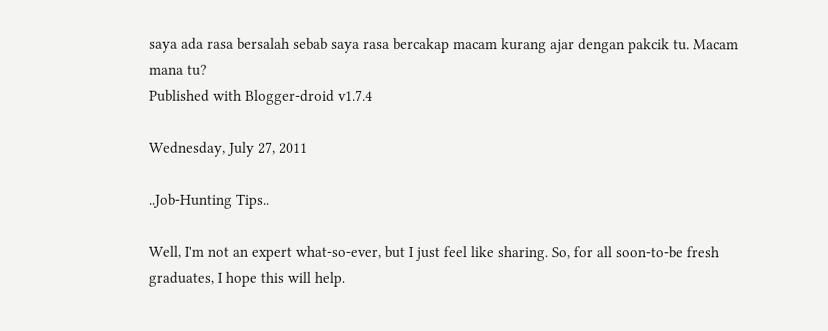saya ada rasa bersalah sebab saya rasa bercakap macam kurang ajar dengan pakcik tu. Macam mana tu?
Published with Blogger-droid v1.7.4

Wednesday, July 27, 2011

..Job-Hunting Tips..

Well, I'm not an expert what-so-ever, but I just feel like sharing. So, for all soon-to-be fresh graduates, I hope this will help.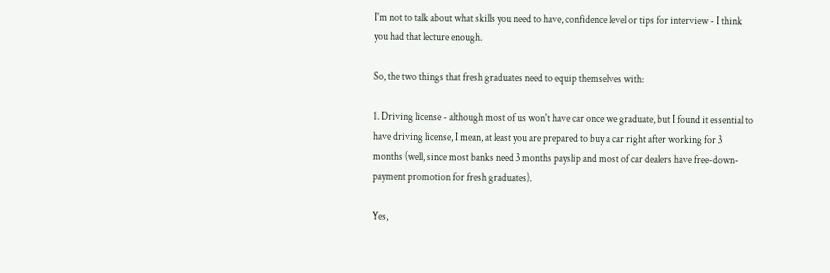I'm not to talk about what skills you need to have, confidence level or tips for interview - I think you had that lecture enough.

So, the two things that fresh graduates need to equip themselves with:

1. Driving license - although most of us won't have car once we graduate, but I found it essential to have driving license, I mean, at least you are prepared to buy a car right after working for 3 months (well, since most banks need 3 months payslip and most of car dealers have free-down-payment promotion for fresh graduates).

Yes,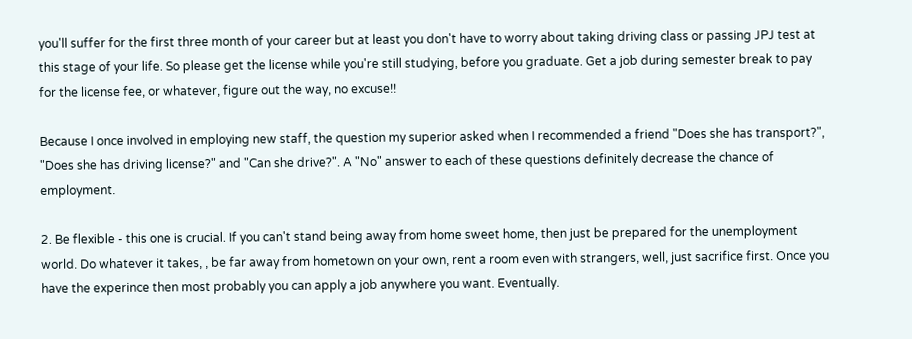you'll suffer for the first three month of your career but at least you don't have to worry about taking driving class or passing JPJ test at this stage of your life. So please get the license while you're still studying, before you graduate. Get a job during semester break to pay for the license fee, or whatever, figure out the way, no excuse!!

Because I once involved in employing new staff, the question my superior asked when I recommended a friend "Does she has transport?", "Does she has driving license?" and "Can she drive?". A "No" answer to each of these questions definitely decrease the chance of employment.

2. Be flexible - this one is crucial. If you can't stand being away from home sweet home, then just be prepared for the unemployment world. Do whatever it takes, , be far away from hometown on your own, rent a room even with strangers, well, just sacrifice first. Once you have the experince then most probably you can apply a job anywhere you want. Eventually.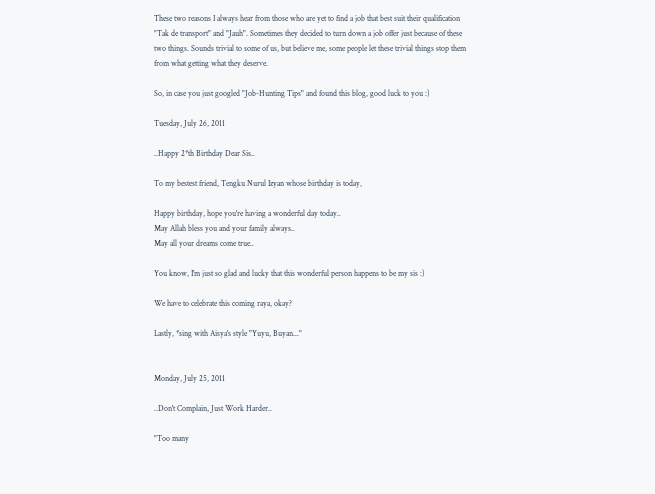These two reasons I always hear from those who are yet to find a job that best suit their qualification "Tak de transport" and "Jauh". Sometimes they decided to turn down a job offer just because of these two things. Sounds trivial to some of us, but believe me, some people let these trivial things stop them from what getting what they deserve.

So, in case you just googled "Job-Hunting Tips" and found this blog, good luck to you :)

Tuesday, July 26, 2011

..Happy 2*th Birthday Dear Sis..

To my bestest friend, Tengku Nurul Izyan whose birthday is today,

Happy birthday, hope you're having a wonderful day today..
May Allah bless you and your family always..
May all your dreams come true..

You know, I'm just so glad and lucky that this wonderful person happens to be my sis :)

We have to celebrate this coming raya, okay?

Lastly, *sing with Aisya's style "Yuyu, Buyan..."


Monday, July 25, 2011

..Don't Complain, Just Work Harder..

"Too many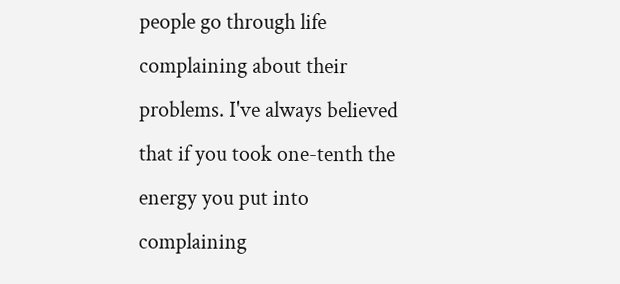people go through life complaining about their problems. I've always believed that if you took one-tenth the energy you put into complaining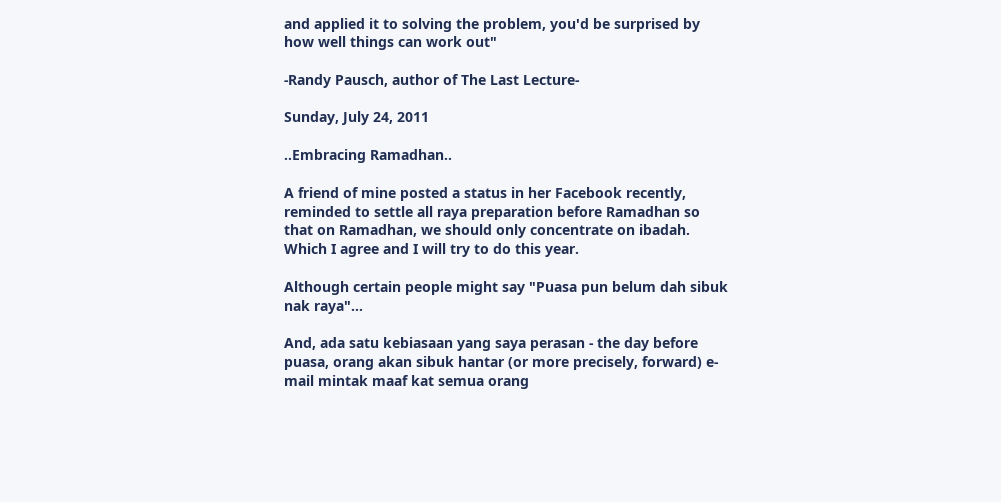and applied it to solving the problem, you'd be surprised by how well things can work out"

-Randy Pausch, author of The Last Lecture-

Sunday, July 24, 2011

..Embracing Ramadhan..

A friend of mine posted a status in her Facebook recently, reminded to settle all raya preparation before Ramadhan so that on Ramadhan, we should only concentrate on ibadah. Which I agree and I will try to do this year.

Although certain people might say "Puasa pun belum dah sibuk nak raya"...

And, ada satu kebiasaan yang saya perasan - the day before puasa, orang akan sibuk hantar (or more precisely, forward) e-mail mintak maaf kat semua orang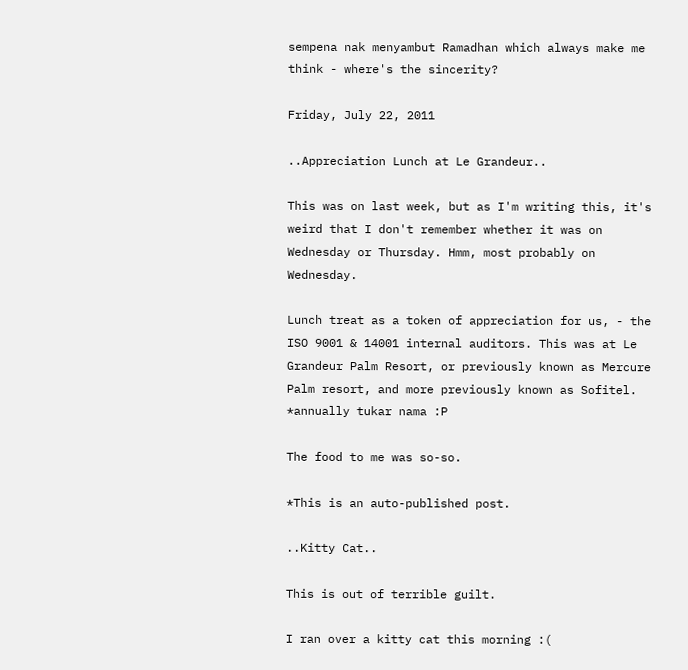sempena nak menyambut Ramadhan which always make me think - where's the sincerity?

Friday, July 22, 2011

..Appreciation Lunch at Le Grandeur..

This was on last week, but as I'm writing this, it's weird that I don't remember whether it was on Wednesday or Thursday. Hmm, most probably on Wednesday.

Lunch treat as a token of appreciation for us, - the ISO 9001 & 14001 internal auditors. This was at Le Grandeur Palm Resort, or previously known as Mercure Palm resort, and more previously known as Sofitel. *annually tukar nama :P

The food to me was so-so.

*This is an auto-published post.

..Kitty Cat..

This is out of terrible guilt.

I ran over a kitty cat this morning :(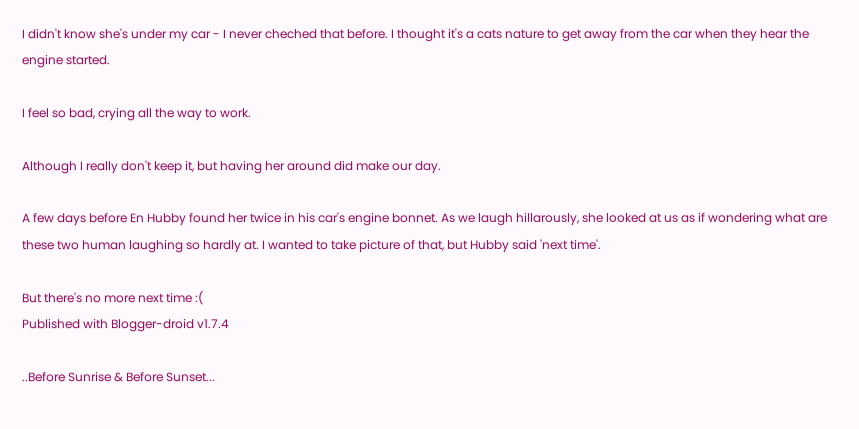I didn't know she's under my car - I never cheched that before. I thought it's a cats nature to get away from the car when they hear the engine started.

I feel so bad, crying all the way to work.

Although I really don't keep it, but having her around did make our day.

A few days before En Hubby found her twice in his car's engine bonnet. As we laugh hillarously, she looked at us as if wondering what are these two human laughing so hardly at. I wanted to take picture of that, but Hubby said 'next time'.

But there's no more next time :(
Published with Blogger-droid v1.7.4

..Before Sunrise & Before Sunset...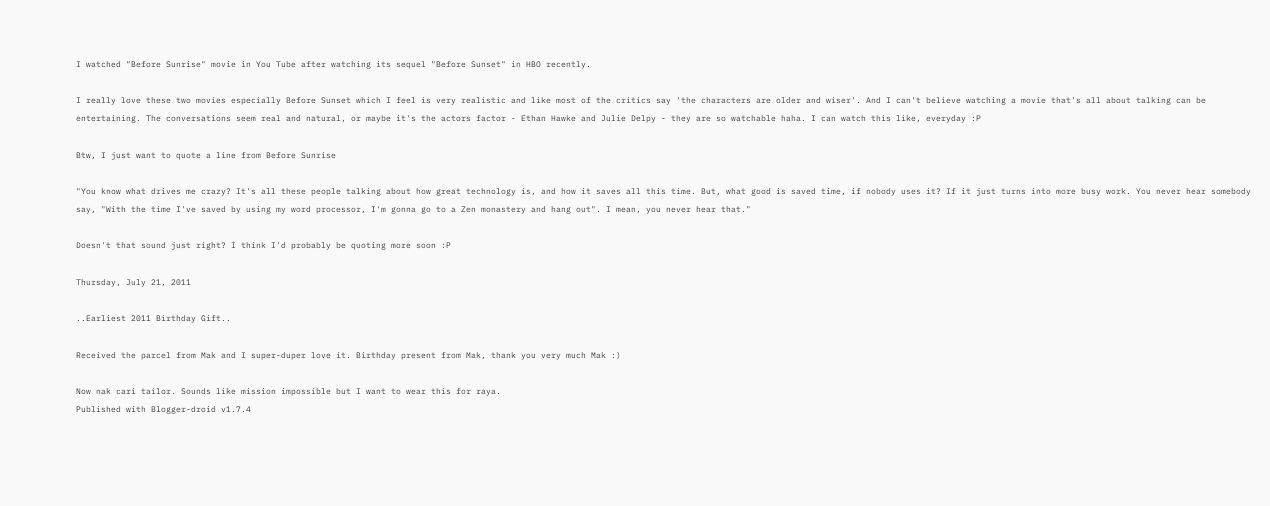I watched "Before Sunrise" movie in You Tube after watching its sequel "Before Sunset" in HBO recently.

I really love these two movies especially Before Sunset which I feel is very realistic and like most of the critics say 'the characters are older and wiser'. And I can't believe watching a movie that's all about talking can be entertaining. The conversations seem real and natural, or maybe it's the actors factor - Ethan Hawke and Julie Delpy - they are so watchable haha. I can watch this like, everyday :P

Btw, I just want to quote a line from Before Sunrise

"You know what drives me crazy? It's all these people talking about how great technology is, and how it saves all this time. But, what good is saved time, if nobody uses it? If it just turns into more busy work. You never hear somebody say, "With the time I've saved by using my word processor, I'm gonna go to a Zen monastery and hang out". I mean, you never hear that."

Doesn't that sound just right? I think I'd probably be quoting more soon :P

Thursday, July 21, 2011

..Earliest 2011 Birthday Gift..

Received the parcel from Mak and I super-duper love it. Birthday present from Mak, thank you very much Mak :)

Now nak cari tailor. Sounds like mission impossible but I want to wear this for raya.
Published with Blogger-droid v1.7.4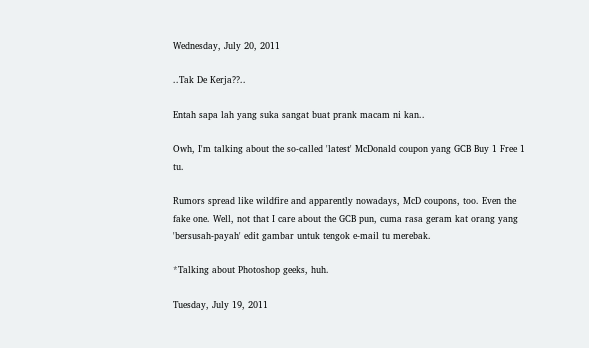Wednesday, July 20, 2011

..Tak De Kerja??..

Entah sapa lah yang suka sangat buat prank macam ni kan..

Owh, I'm talking about the so-called 'latest' McDonald coupon yang GCB Buy 1 Free 1 tu.

Rumors spread like wildfire and apparently nowadays, McD coupons, too. Even the fake one. Well, not that I care about the GCB pun, cuma rasa geram kat orang yang 'bersusah-payah' edit gambar untuk tengok e-mail tu merebak.

*Talking about Photoshop geeks, huh.

Tuesday, July 19, 2011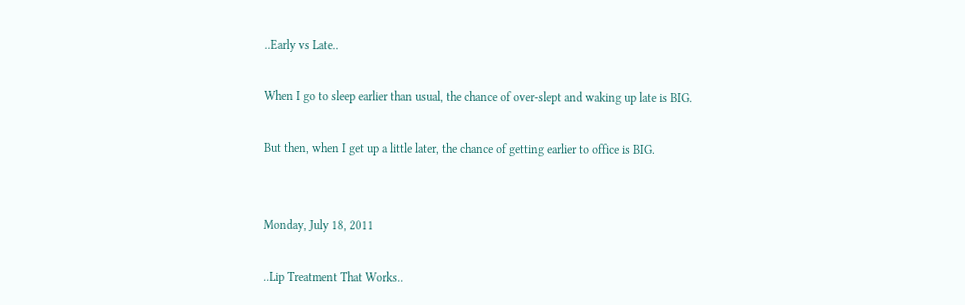..Early vs Late..

When I go to sleep earlier than usual, the chance of over-slept and waking up late is BIG.

But then, when I get up a little later, the chance of getting earlier to office is BIG.


Monday, July 18, 2011

..Lip Treatment That Works..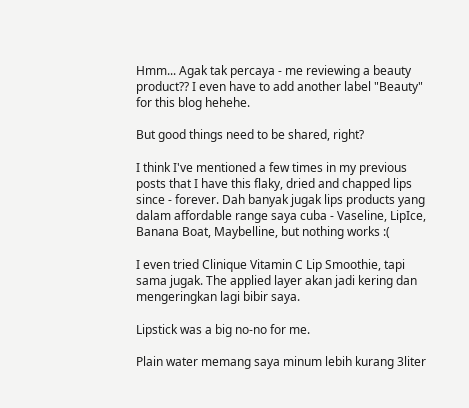Hmm... Agak tak percaya - me reviewing a beauty product?? I even have to add another label "Beauty" for this blog hehehe.

But good things need to be shared, right?

I think I've mentioned a few times in my previous posts that I have this flaky, dried and chapped lips since - forever. Dah banyak jugak lips products yang dalam affordable range saya cuba - Vaseline, LipIce, Banana Boat, Maybelline, but nothing works :(

I even tried Clinique Vitamin C Lip Smoothie, tapi sama jugak. The applied layer akan jadi kering dan mengeringkan lagi bibir saya.

Lipstick was a big no-no for me.

Plain water memang saya minum lebih kurang 3liter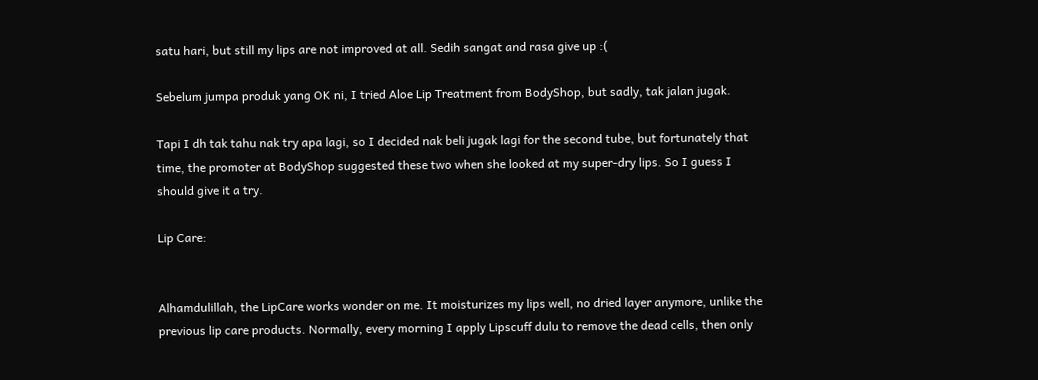satu hari, but still my lips are not improved at all. Sedih sangat and rasa give up :(

Sebelum jumpa produk yang OK ni, I tried Aloe Lip Treatment from BodyShop, but sadly, tak jalan jugak.

Tapi I dh tak tahu nak try apa lagi, so I decided nak beli jugak lagi for the second tube, but fortunately that time, the promoter at BodyShop suggested these two when she looked at my super-dry lips. So I guess I should give it a try.

Lip Care:


Alhamdulillah, the LipCare works wonder on me. It moisturizes my lips well, no dried layer anymore, unlike the previous lip care products. Normally, every morning I apply Lipscuff dulu to remove the dead cells, then only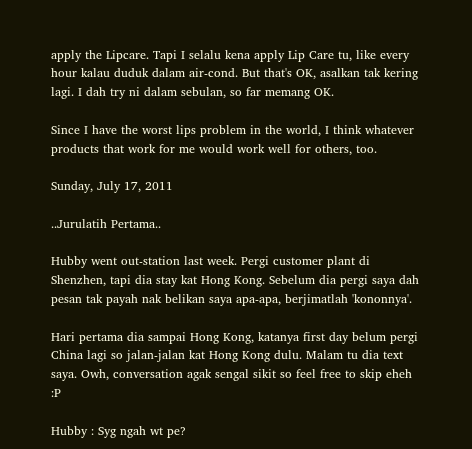apply the Lipcare. Tapi I selalu kena apply Lip Care tu, like every hour kalau duduk dalam air-cond. But that's OK, asalkan tak kering lagi. I dah try ni dalam sebulan, so far memang OK.

Since I have the worst lips problem in the world, I think whatever products that work for me would work well for others, too.

Sunday, July 17, 2011

..Jurulatih Pertama..

Hubby went out-station last week. Pergi customer plant di Shenzhen, tapi dia stay kat Hong Kong. Sebelum dia pergi saya dah pesan tak payah nak belikan saya apa-apa, berjimatlah 'kononnya'.

Hari pertama dia sampai Hong Kong, katanya first day belum pergi China lagi so jalan-jalan kat Hong Kong dulu. Malam tu dia text saya. Owh, conversation agak sengal sikit so feel free to skip eheh :P

Hubby : Syg ngah wt pe?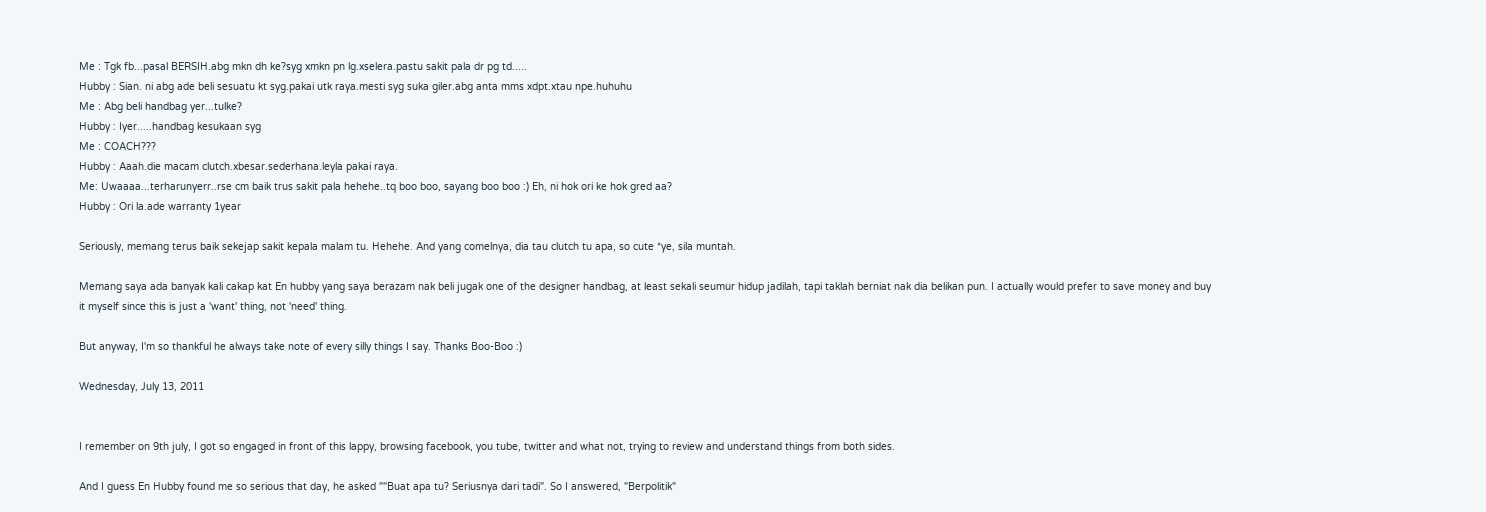Me : Tgk fb...pasal BERSIH.abg mkn dh ke?syg xmkn pn lg.xselera.pastu sakit pala dr pg td.....
Hubby : Sian. ni abg ade beli sesuatu kt syg.pakai utk raya.mesti syg suka giler.abg anta mms xdpt.xtau npe.huhuhu
Me : Abg beli handbag yer...tulke?
Hubby : Iyer.....handbag kesukaan syg
Me : COACH???
Hubby : Aaah.die macam clutch.xbesar.sederhana.leyla pakai raya.
Me: Uwaaaa...terharunyerr..rse cm baik trus sakit pala hehehe..tq boo boo, sayang boo boo :) Eh, ni hok ori ke hok gred aa?
Hubby : Ori la.ade warranty 1year

Seriously, memang terus baik sekejap sakit kepala malam tu. Hehehe. And yang comelnya, dia tau clutch tu apa, so cute *ye, sila muntah.

Memang saya ada banyak kali cakap kat En hubby yang saya berazam nak beli jugak one of the designer handbag, at least sekali seumur hidup jadilah, tapi taklah berniat nak dia belikan pun. I actually would prefer to save money and buy it myself since this is just a 'want' thing, not 'need' thing.

But anyway, I'm so thankful he always take note of every silly things I say. Thanks Boo-Boo :)

Wednesday, July 13, 2011


I remember on 9th july, I got so engaged in front of this lappy, browsing facebook, you tube, twitter and what not, trying to review and understand things from both sides.

And I guess En Hubby found me so serious that day, he asked ""Buat apa tu? Seriusnya dari tadi". So I answered, "Berpolitik"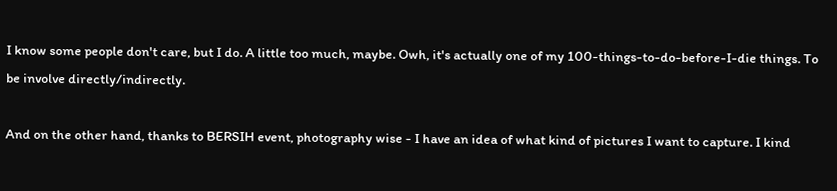I know some people don't care, but I do. A little too much, maybe. Owh, it's actually one of my 100-things-to-do-before-I-die things. To be involve directly/indirectly.

And on the other hand, thanks to BERSIH event, photography wise - I have an idea of what kind of pictures I want to capture. I kind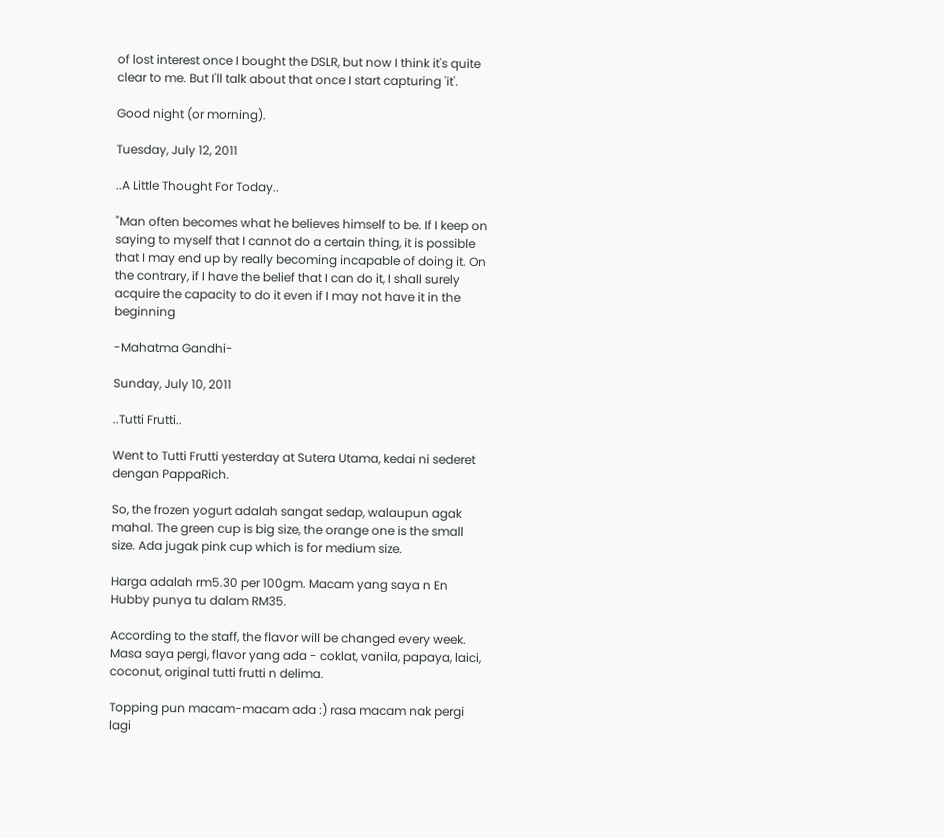of lost interest once I bought the DSLR, but now I think it's quite clear to me. But I'll talk about that once I start capturing 'it'.

Good night (or morning).

Tuesday, July 12, 2011

..A Little Thought For Today..

"Man often becomes what he believes himself to be. If I keep on saying to myself that I cannot do a certain thing, it is possible that I may end up by really becoming incapable of doing it. On the contrary, if I have the belief that I can do it, I shall surely acquire the capacity to do it even if I may not have it in the beginning

-Mahatma Gandhi-

Sunday, July 10, 2011

..Tutti Frutti..

Went to Tutti Frutti yesterday at Sutera Utama, kedai ni sederet dengan PappaRich.

So, the frozen yogurt adalah sangat sedap, walaupun agak mahal. The green cup is big size, the orange one is the small size. Ada jugak pink cup which is for medium size.

Harga adalah rm5.30 per 100gm. Macam yang saya n En Hubby punya tu dalam RM35.

According to the staff, the flavor will be changed every week. Masa saya pergi, flavor yang ada - coklat, vanila, papaya, laici, coconut, original tutti frutti n delima.

Topping pun macam-macam ada :) rasa macam nak pergi lagi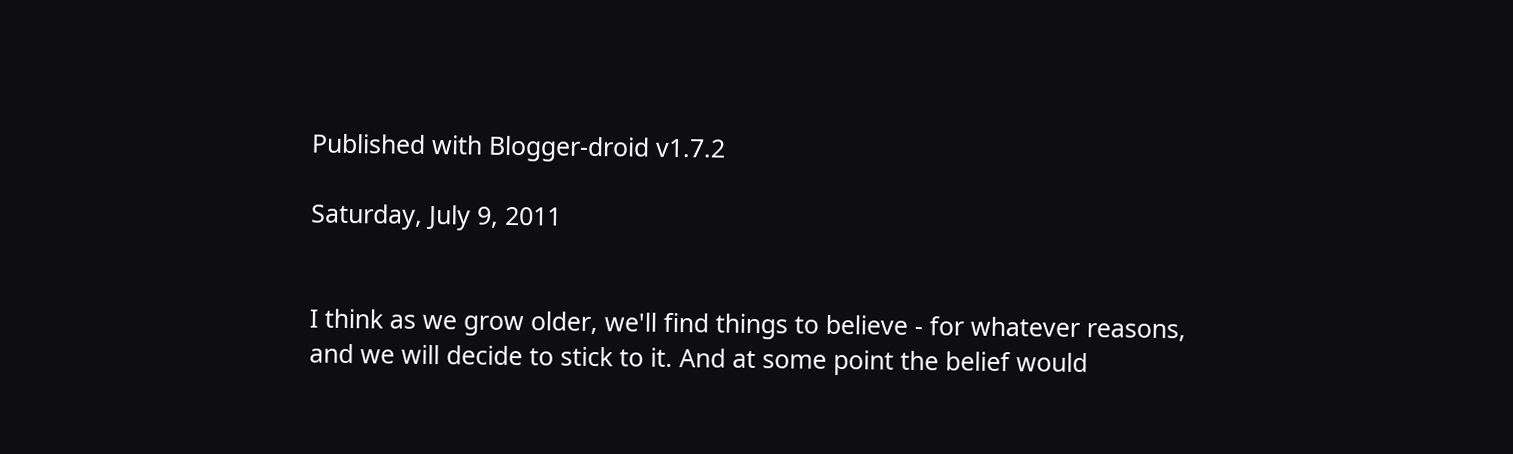Published with Blogger-droid v1.7.2

Saturday, July 9, 2011


I think as we grow older, we'll find things to believe - for whatever reasons, and we will decide to stick to it. And at some point the belief would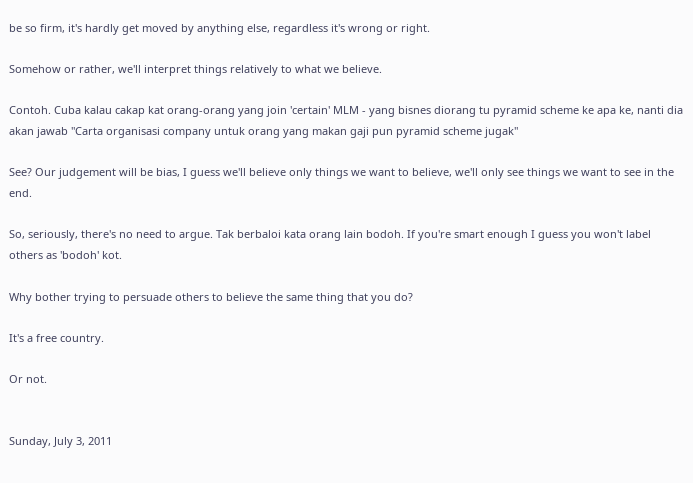be so firm, it's hardly get moved by anything else, regardless it's wrong or right.

Somehow or rather, we'll interpret things relatively to what we believe.

Contoh. Cuba kalau cakap kat orang-orang yang join 'certain' MLM - yang bisnes diorang tu pyramid scheme ke apa ke, nanti dia akan jawab "Carta organisasi company untuk orang yang makan gaji pun pyramid scheme jugak"

See? Our judgement will be bias, I guess we'll believe only things we want to believe, we'll only see things we want to see in the end.

So, seriously, there's no need to argue. Tak berbaloi kata orang lain bodoh. If you're smart enough I guess you won't label others as 'bodoh' kot.

Why bother trying to persuade others to believe the same thing that you do?

It's a free country.

Or not.


Sunday, July 3, 2011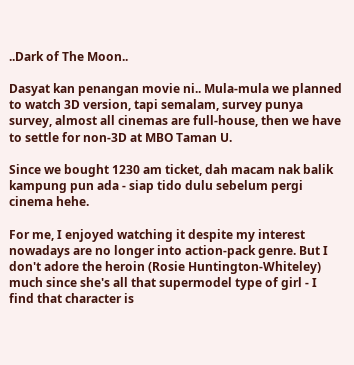..Dark of The Moon..

Dasyat kan penangan movie ni.. Mula-mula we planned to watch 3D version, tapi semalam, survey punya survey, almost all cinemas are full-house, then we have to settle for non-3D at MBO Taman U.

Since we bought 1230 am ticket, dah macam nak balik kampung pun ada - siap tido dulu sebelum pergi cinema hehe.

For me, I enjoyed watching it despite my interest nowadays are no longer into action-pack genre. But I don't adore the heroin (Rosie Huntington-Whiteley) much since she's all that supermodel type of girl - I find that character is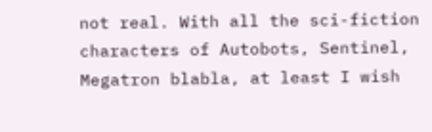not real. With all the sci-fiction characters of Autobots, Sentinel, Megatron blabla, at least I wish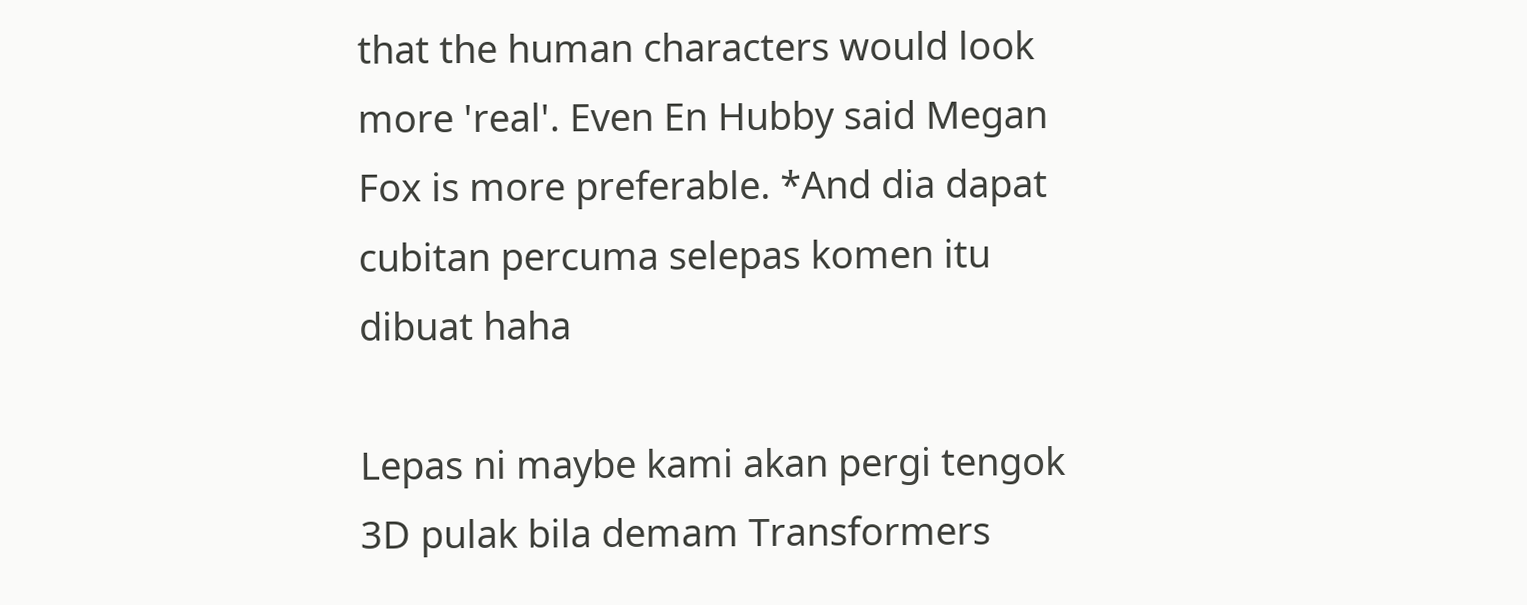that the human characters would look more 'real'. Even En Hubby said Megan Fox is more preferable. *And dia dapat cubitan percuma selepas komen itu dibuat haha

Lepas ni maybe kami akan pergi tengok 3D pulak bila demam Transformers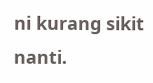ni kurang sikit nanti.